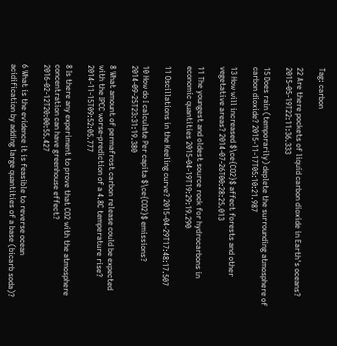Tag: carbon

22 Are there pockets of liquid carbon dioxide in Earth's oceans? 2015-05-19T22:11:36.333

15 Does rain (temporarily) deplete the surrounding atmosphere of carbon dioxide? 2015-11-17T05:10:21.987

13 How will increased $\ce{CO2}$ affect forests and other vegetative areas? 2014-07-26T00:28:25.013

11 The youngest and oldest source rock for hydrocarbons in economic quantities 2015-04-19T19:29:19.290

11 Oscillations in the Keeling curve? 2015-04-29T17:48:17.507

10 How do I calculate Per capita $\ce{CO2}$ emissions? 2014-09-25T23:31:19.380

8 What amount of permafrost carbon release could be expected with the IPCC worse-prediction of a 4.8C temperature rise? 2014-11-15T09:52:05.777

8 Is there any experiment to prove that CO2 with the atmosphere concentration can have greenhouse effect? 2016-02-12T20:00:55.427

6 What is the evidence it is feasible to reverse ocean acidification by adding large quantities of a base (bicarb soda)?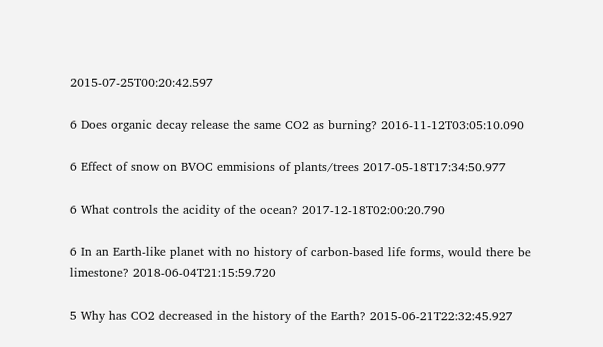2015-07-25T00:20:42.597

6 Does organic decay release the same CO2 as burning? 2016-11-12T03:05:10.090

6 Effect of snow on BVOC emmisions of plants/trees 2017-05-18T17:34:50.977

6 What controls the acidity of the ocean? 2017-12-18T02:00:20.790

6 In an Earth-like planet with no history of carbon-based life forms, would there be limestone? 2018-06-04T21:15:59.720

5 Why has CO2 decreased in the history of the Earth? 2015-06-21T22:32:45.927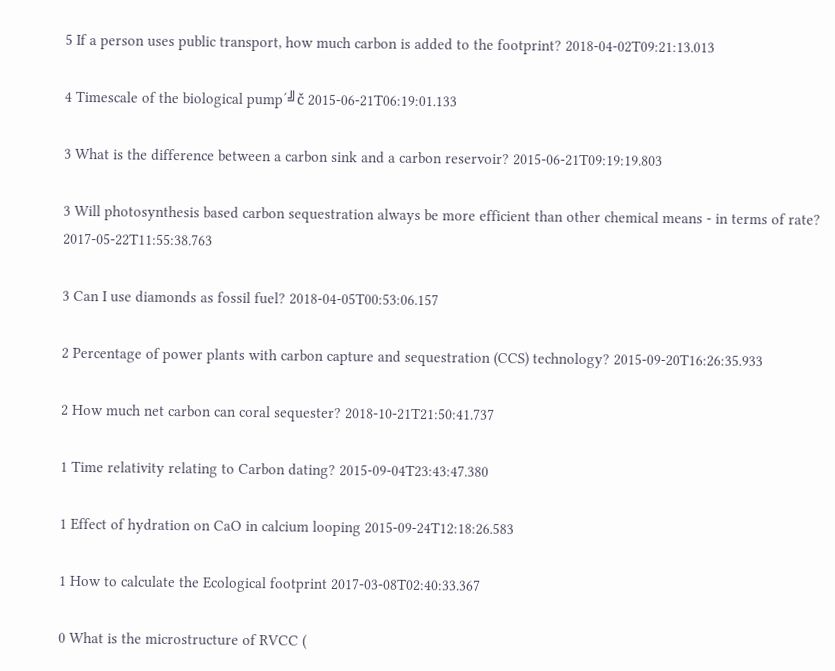5 If a person uses public transport, how much carbon is added to the footprint? 2018-04-02T09:21:13.013

4 Timescale of the biological pump´╝č 2015-06-21T06:19:01.133

3 What is the difference between a carbon sink and a carbon reservoir? 2015-06-21T09:19:19.803

3 Will photosynthesis based carbon sequestration always be more efficient than other chemical means - in terms of rate? 2017-05-22T11:55:38.763

3 Can I use diamonds as fossil fuel? 2018-04-05T00:53:06.157

2 Percentage of power plants with carbon capture and sequestration (CCS) technology? 2015-09-20T16:26:35.933

2 How much net carbon can coral sequester? 2018-10-21T21:50:41.737

1 Time relativity relating to Carbon dating? 2015-09-04T23:43:47.380

1 Effect of hydration on CaO in calcium looping 2015-09-24T12:18:26.583

1 How to calculate the Ecological footprint 2017-03-08T02:40:33.367

0 What is the microstructure of RVCC (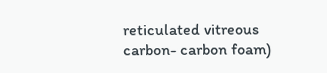reticulated vitreous carbon- carbon foam)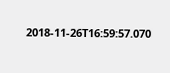2018-11-26T16:59:57.070